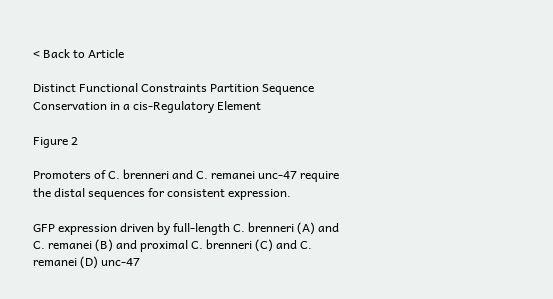< Back to Article

Distinct Functional Constraints Partition Sequence Conservation in a cis-Regulatory Element

Figure 2

Promoters of C. brenneri and C. remanei unc-47 require the distal sequences for consistent expression.

GFP expression driven by full-length C. brenneri (A) and C. remanei (B) and proximal C. brenneri (C) and C. remanei (D) unc-47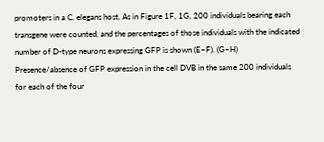promoters in a C. elegans host. As in Figure 1F, 1G, 200 individuals bearing each transgene were counted, and the percentages of those individuals with the indicated number of D-type neurons expressing GFP is shown (E–F). (G–H) Presence/absence of GFP expression in the cell DVB in the same 200 individuals for each of the four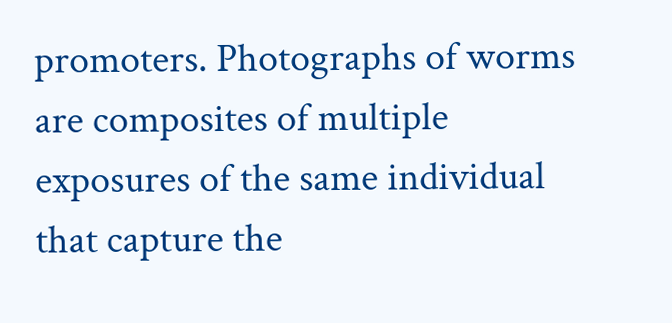promoters. Photographs of worms are composites of multiple exposures of the same individual that capture the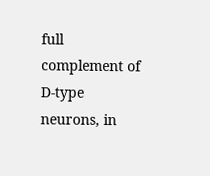full complement of D-type neurons, in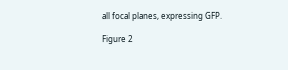all focal planes, expressing GFP.

Figure 2